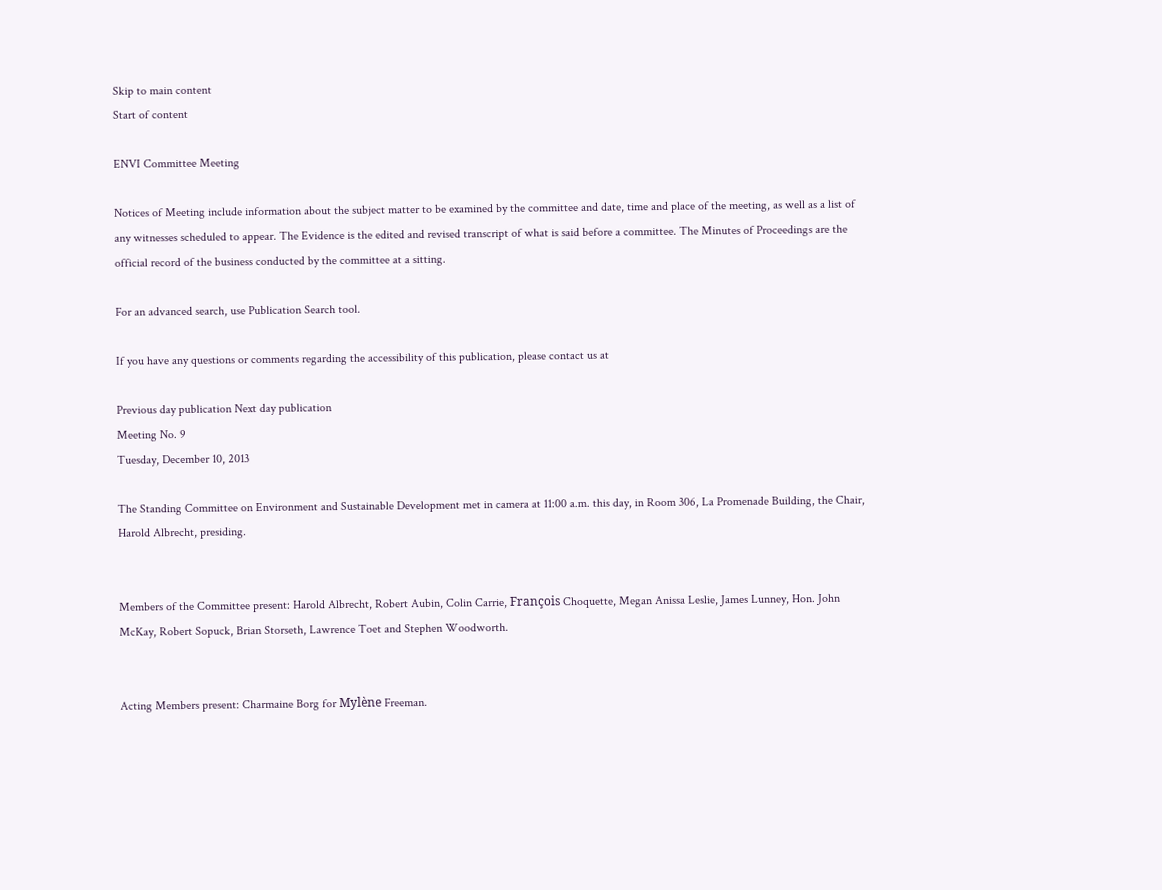Skip to main content
Start of content

ENVI Committee Meeting

Notices of Meeting include information about the subject matter to be examined by the committee and date, time and place of the meeting, as well as a list of any witnesses scheduled to appear. The Evidence is the edited and revised transcript of what is said before a committee. The Minutes of Proceedings are the official record of the business conducted by the committee at a sitting.

For an advanced search, use Publication Search tool.

If you have any questions or comments regarding the accessibility of this publication, please contact us at

Previous day publication Next day publication
Meeting No. 9
Tuesday, December 10, 2013

The Standing Committee on Environment and Sustainable Development met in camera at 11:00 a.m. this day, in Room 306, La Promenade Building, the Chair, Harold Albrecht, presiding.


Members of the Committee present: Harold Albrecht, Robert Aubin, Colin Carrie, François Choquette, Megan Anissa Leslie, James Lunney, Hon. John McKay, Robert Sopuck, Brian Storseth, Lawrence Toet and Stephen Woodworth.


Acting Members present: Charmaine Borg for Mylène Freeman.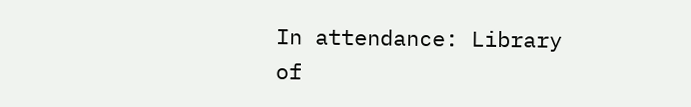In attendance: Library of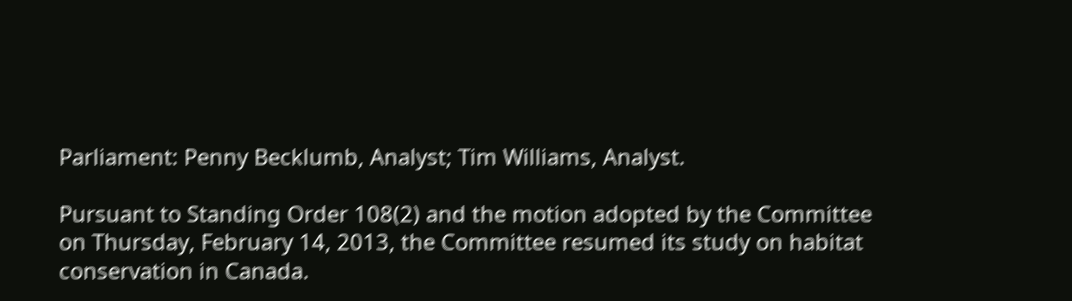Parliament: Penny Becklumb, Analyst; Tim Williams, Analyst.

Pursuant to Standing Order 108(2) and the motion adopted by the Committee on Thursday, February 14, 2013, the Committee resumed its study on habitat conservation in Canada.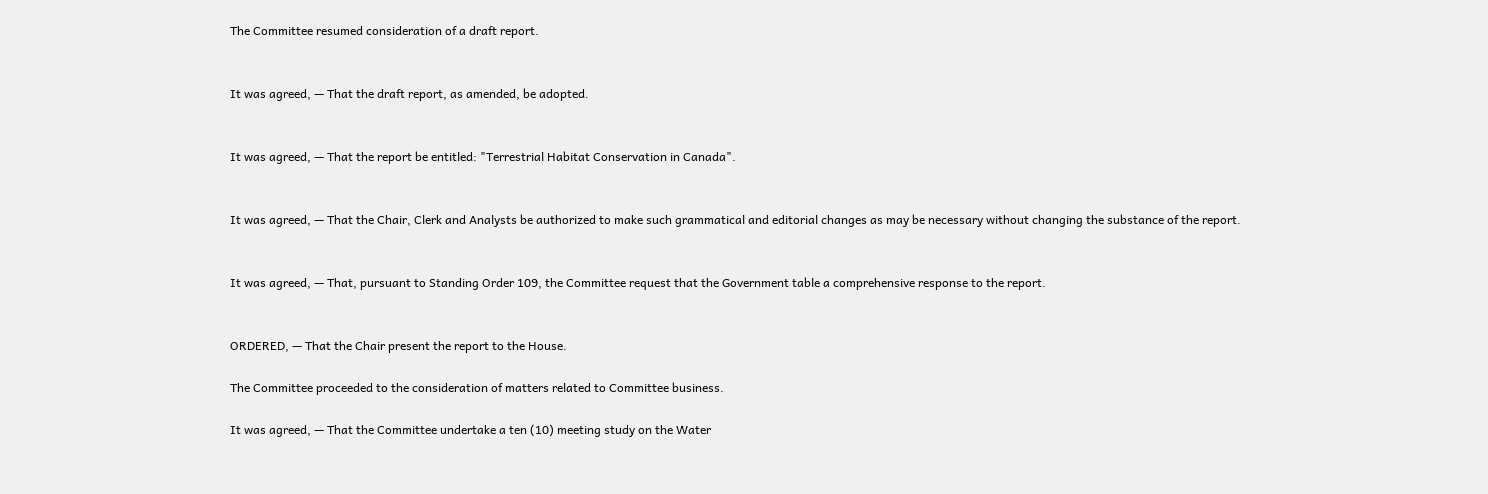The Committee resumed consideration of a draft report.


It was agreed, — That the draft report, as amended, be adopted.


It was agreed, — That the report be entitled: "Terrestrial Habitat Conservation in Canada".


It was agreed, — That the Chair, Clerk and Analysts be authorized to make such grammatical and editorial changes as may be necessary without changing the substance of the report.


It was agreed, — That, pursuant to Standing Order 109, the Committee request that the Government table a comprehensive response to the report.


ORDERED, — That the Chair present the report to the House.

The Committee proceeded to the consideration of matters related to Committee business.

It was agreed, — That the Committee undertake a ten (10) meeting study on the Water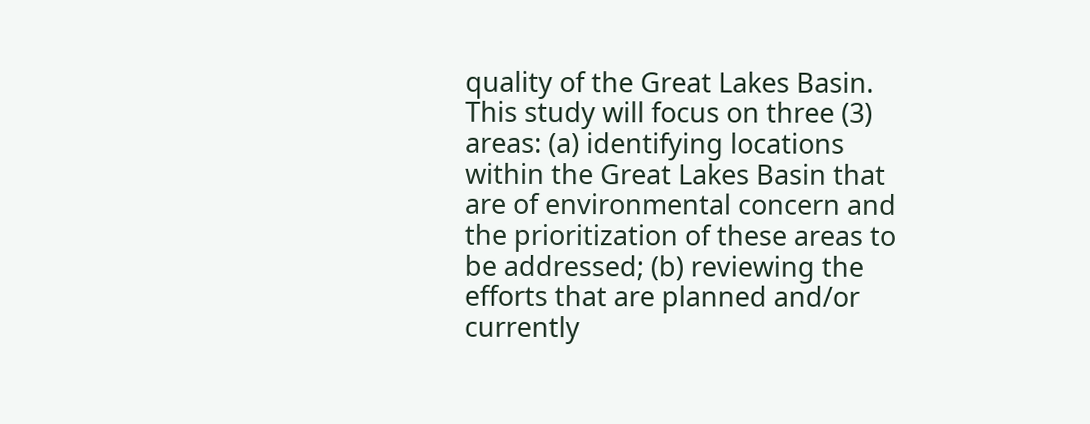quality of the Great Lakes Basin. This study will focus on three (3) areas: (a) identifying locations within the Great Lakes Basin that are of environmental concern and the prioritization of these areas to be addressed; (b) reviewing the efforts that are planned and/or currently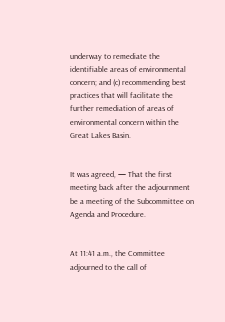underway to remediate the identifiable areas of environmental concern; and (c) recommending best practices that will facilitate the further remediation of areas of environmental concern within the Great Lakes Basin.


It was agreed, — That the first meeting back after the adjournment be a meeting of the Subcommittee on Agenda and Procedure.


At 11:41 a.m., the Committee adjourned to the call of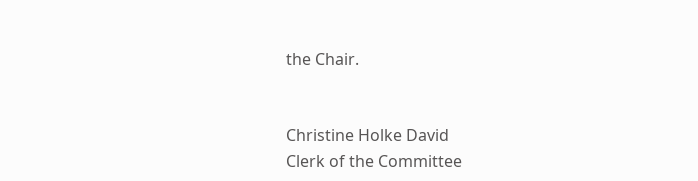the Chair.


Christine Holke David
Clerk of the Committee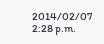2014/02/07 2:28 p.m.